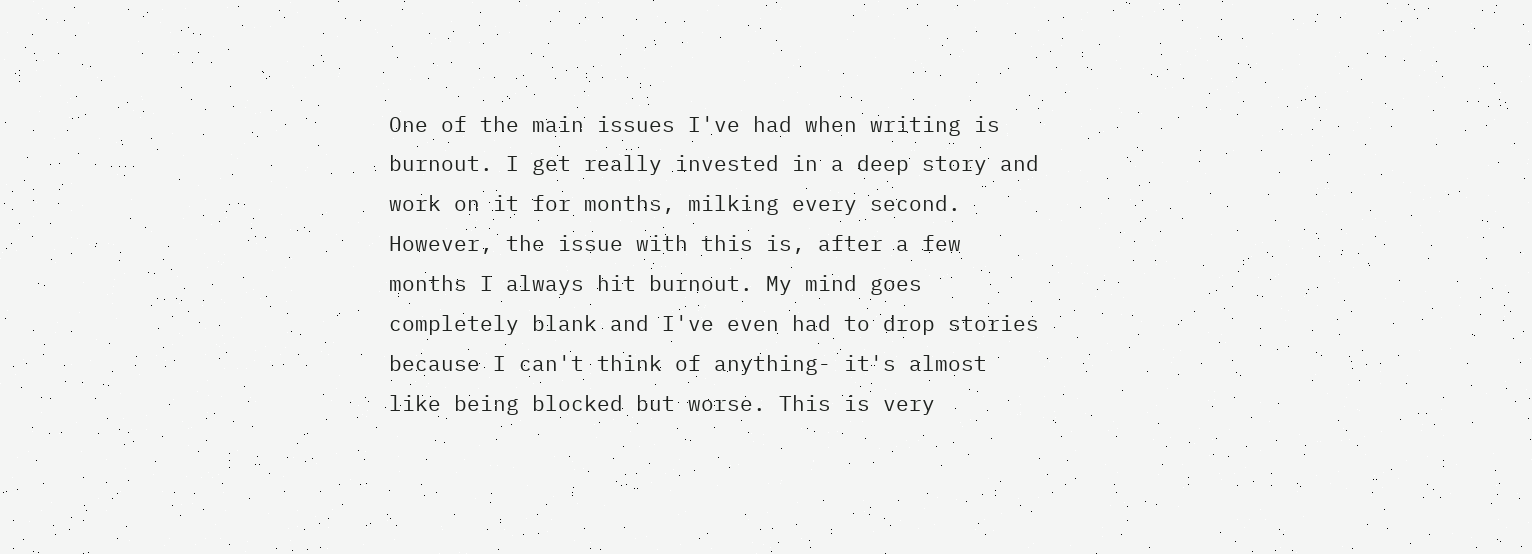One of the main issues I've had when writing is burnout. I get really invested in a deep story and work on it for months, milking every second. However, the issue with this is, after a few months I always hit burnout. My mind goes completely blank and I've even had to drop stories because I can't think of anything- it's almost like being blocked but worse. This is very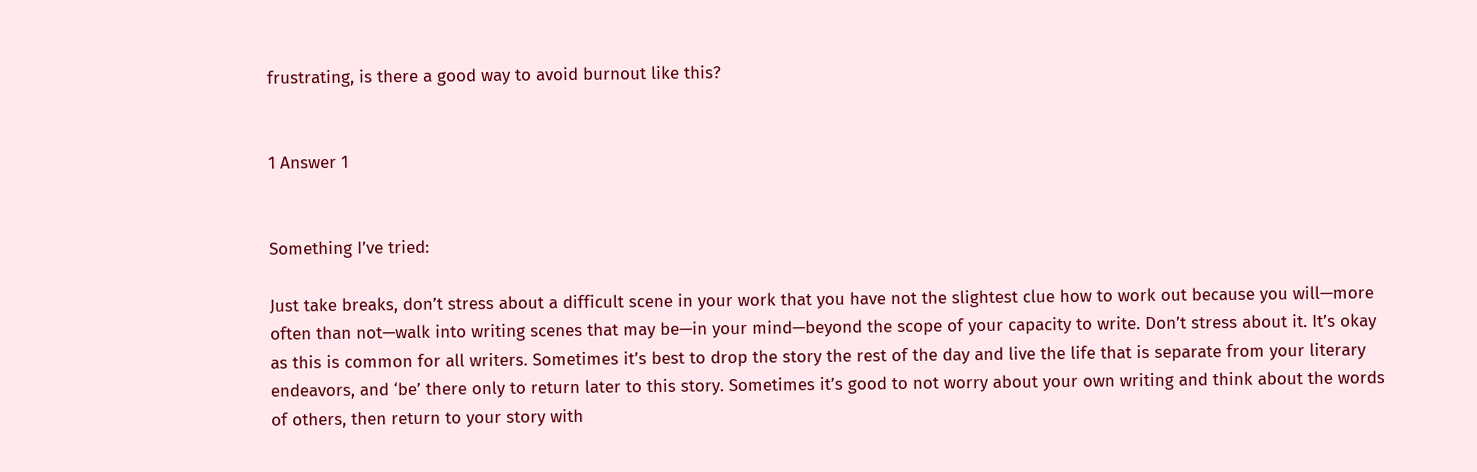frustrating, is there a good way to avoid burnout like this?


1 Answer 1


Something I’ve tried:

Just take breaks, don’t stress about a difficult scene in your work that you have not the slightest clue how to work out because you will—more often than not—walk into writing scenes that may be—in your mind—beyond the scope of your capacity to write. Don’t stress about it. It’s okay as this is common for all writers. Sometimes it’s best to drop the story the rest of the day and live the life that is separate from your literary endeavors, and ‘be’ there only to return later to this story. Sometimes it’s good to not worry about your own writing and think about the words of others, then return to your story with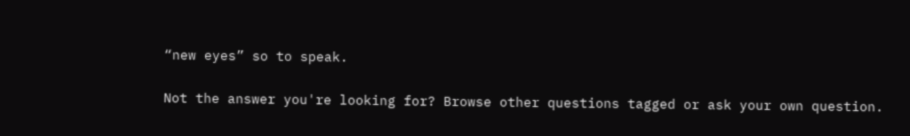“new eyes” so to speak.

Not the answer you're looking for? Browse other questions tagged or ask your own question.